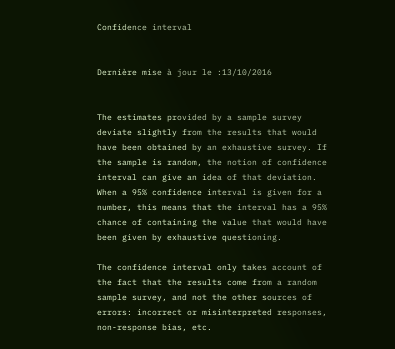Confidence interval


Dernière mise à jour le :13/10/2016


The estimates provided by a sample survey deviate slightly from the results that would have been obtained by an exhaustive survey. If the sample is random, the notion of confidence interval can give an idea of that deviation. When a 95% confidence interval is given for a number, this means that the interval has a 95% chance of containing the value that would have been given by exhaustive questioning.

The confidence interval only takes account of the fact that the results come from a random sample survey, and not the other sources of errors: incorrect or misinterpreted responses, non-response bias, etc.